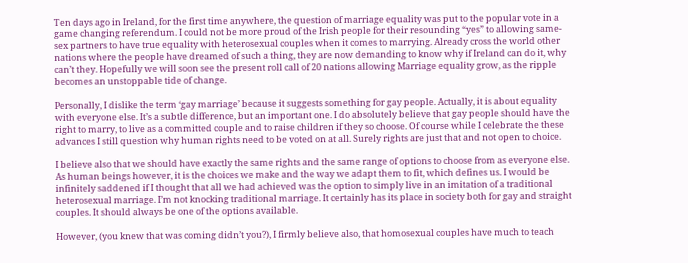Ten days ago in Ireland, for the first time anywhere, the question of marriage equality was put to the popular vote in a game changing referendum. I could not be more proud of the Irish people for their resounding “yes” to allowing same-sex partners to have true equality with heterosexual couples when it comes to marrying. Already cross the world other nations where the people have dreamed of such a thing, they are now demanding to know why if Ireland can do it, why can’t they. Hopefully we will soon see the present roll call of 20 nations allowing Marriage equality grow, as the ripple becomes an unstoppable tide of change.

Personally, I dislike the term ‘gay marriage’ because it suggests something for gay people. Actually, it is about equality with everyone else. It’s a subtle difference, but an important one. I do absolutely believe that gay people should have the right to marry, to live as a committed couple and to raise children if they so choose. Of course while I celebrate the these advances I still question why human rights need to be voted on at all. Surely rights are just that and not open to choice.

I believe also that we should have exactly the same rights and the same range of options to choose from as everyone else. As human beings however, it is the choices we make and the way we adapt them to fit, which defines us. I would be infinitely saddened if I thought that all we had achieved was the option to simply live in an imitation of a traditional heterosexual marriage. I’m not knocking traditional marriage. It certainly has its place in society both for gay and straight couples. It should always be one of the options available.

However, (you knew that was coming didn’t you?), I firmly believe also, that homosexual couples have much to teach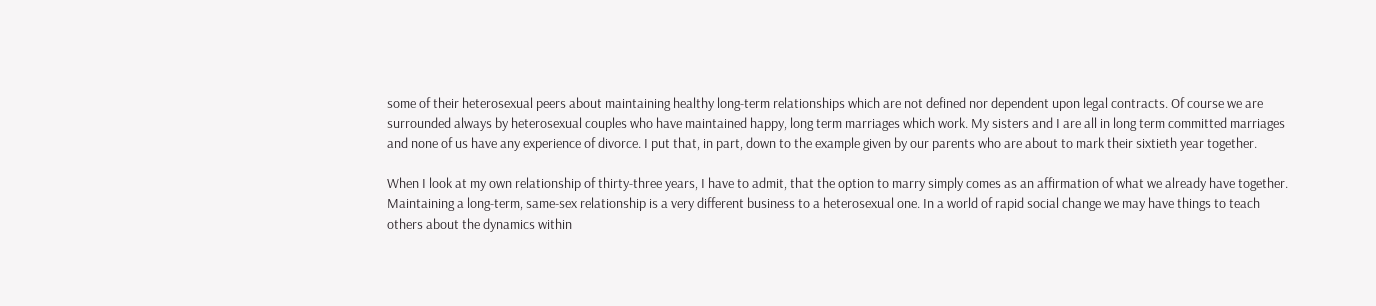some of their heterosexual peers about maintaining healthy long-term relationships which are not defined nor dependent upon legal contracts. Of course we are surrounded always by heterosexual couples who have maintained happy, long term marriages which work. My sisters and I are all in long term committed marriages and none of us have any experience of divorce. I put that, in part, down to the example given by our parents who are about to mark their sixtieth year together.

When I look at my own relationship of thirty-three years, I have to admit, that the option to marry simply comes as an affirmation of what we already have together. Maintaining a long-term, same-sex relationship is a very different business to a heterosexual one. In a world of rapid social change we may have things to teach others about the dynamics within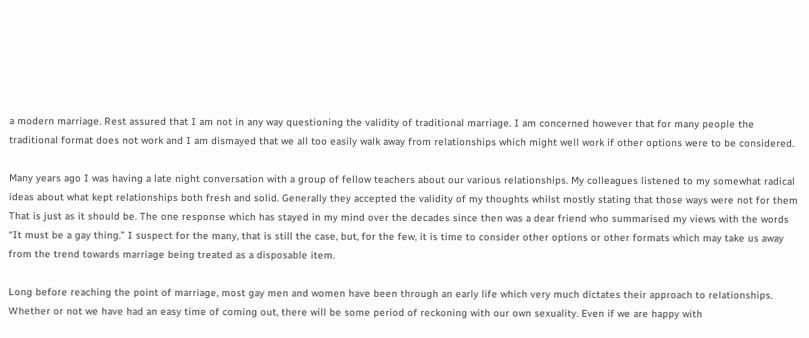a modern marriage. Rest assured that I am not in any way questioning the validity of traditional marriage. I am concerned however that for many people the traditional format does not work and I am dismayed that we all too easily walk away from relationships which might well work if other options were to be considered.

Many years ago I was having a late night conversation with a group of fellow teachers about our various relationships. My colleagues listened to my somewhat radical ideas about what kept relationships both fresh and solid. Generally they accepted the validity of my thoughts whilst mostly stating that those ways were not for them That is just as it should be. The one response which has stayed in my mind over the decades since then was a dear friend who summarised my views with the words “It must be a gay thing.” I suspect for the many, that is still the case, but, for the few, it is time to consider other options or other formats which may take us away from the trend towards marriage being treated as a disposable item.

Long before reaching the point of marriage, most gay men and women have been through an early life which very much dictates their approach to relationships. Whether or not we have had an easy time of coming out, there will be some period of reckoning with our own sexuality. Even if we are happy with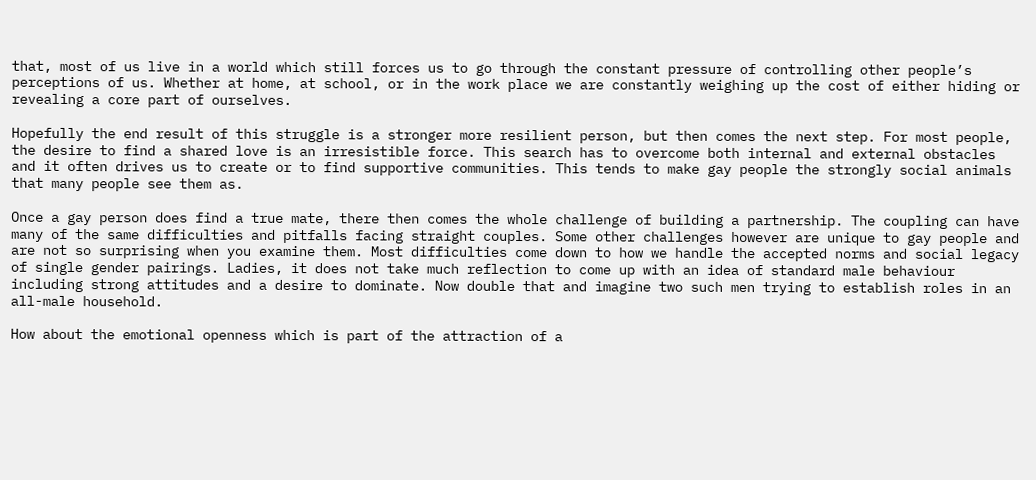that, most of us live in a world which still forces us to go through the constant pressure of controlling other people’s perceptions of us. Whether at home, at school, or in the work place we are constantly weighing up the cost of either hiding or revealing a core part of ourselves.

Hopefully the end result of this struggle is a stronger more resilient person, but then comes the next step. For most people, the desire to find a shared love is an irresistible force. This search has to overcome both internal and external obstacles and it often drives us to create or to find supportive communities. This tends to make gay people the strongly social animals that many people see them as.

Once a gay person does find a true mate, there then comes the whole challenge of building a partnership. The coupling can have many of the same difficulties and pitfalls facing straight couples. Some other challenges however are unique to gay people and are not so surprising when you examine them. Most difficulties come down to how we handle the accepted norms and social legacy of single gender pairings. Ladies, it does not take much reflection to come up with an idea of standard male behaviour including strong attitudes and a desire to dominate. Now double that and imagine two such men trying to establish roles in an all-male household.

How about the emotional openness which is part of the attraction of a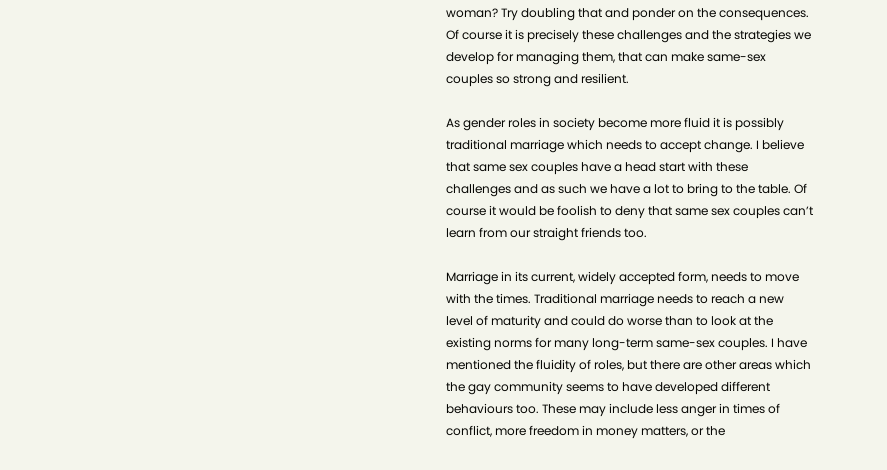woman? Try doubling that and ponder on the consequences. Of course it is precisely these challenges and the strategies we develop for managing them, that can make same-sex couples so strong and resilient.

As gender roles in society become more fluid it is possibly traditional marriage which needs to accept change. I believe that same sex couples have a head start with these challenges and as such we have a lot to bring to the table. Of course it would be foolish to deny that same sex couples can’t learn from our straight friends too.

Marriage in its current, widely accepted form, needs to move with the times. Traditional marriage needs to reach a new level of maturity and could do worse than to look at the existing norms for many long-term same-sex couples. I have mentioned the fluidity of roles, but there are other areas which the gay community seems to have developed different behaviours too. These may include less anger in times of conflict, more freedom in money matters, or the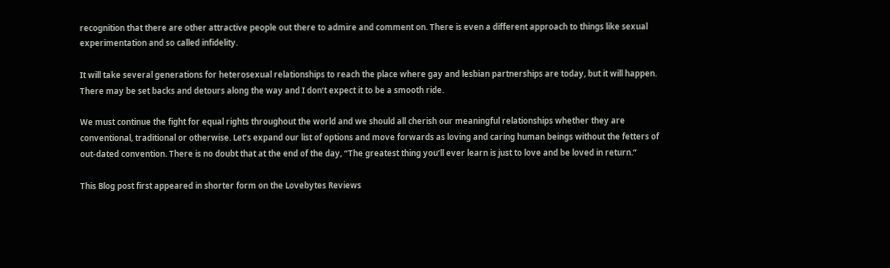recognition that there are other attractive people out there to admire and comment on. There is even a different approach to things like sexual experimentation and so called infidelity.

It will take several generations for heterosexual relationships to reach the place where gay and lesbian partnerships are today, but it will happen. There may be set backs and detours along the way and I don’t expect it to be a smooth ride.

We must continue the fight for equal rights throughout the world and we should all cherish our meaningful relationships whether they are conventional, traditional or otherwise. Let’s expand our list of options and move forwards as loving and caring human beings without the fetters of out-dated convention. There is no doubt that at the end of the day, “The greatest thing you’ll ever learn is just to love and be loved in return.”

This Blog post first appeared in shorter form on the Lovebytes Reviews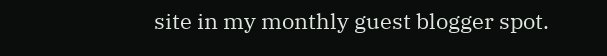site in my monthly guest blogger spot.